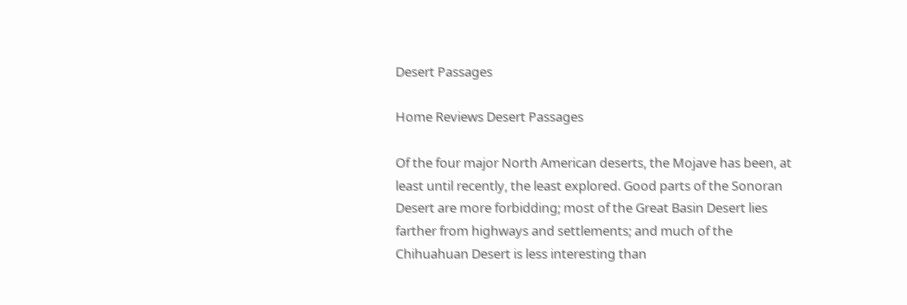Desert Passages

Home Reviews Desert Passages

Of the four major North American deserts, the Mojave has been, at least until recently, the least explored. Good parts of the Sonoran Desert are more forbidding; most of the Great Basin Desert lies farther from highways and settlements; and much of the Chihuahuan Desert is less interesting than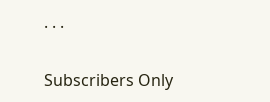. . .

Subscribers Only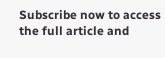Subscribe now to access the full article and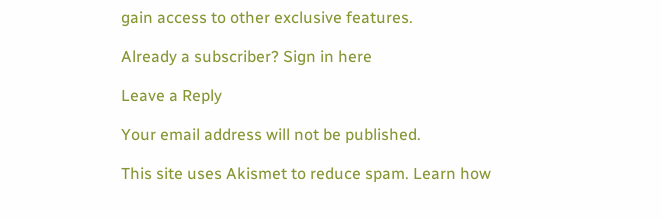gain access to other exclusive features.

Already a subscriber? Sign in here

Leave a Reply

Your email address will not be published.

This site uses Akismet to reduce spam. Learn how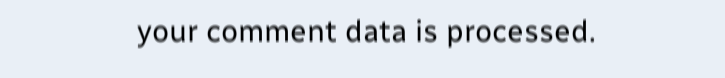your comment data is processed.